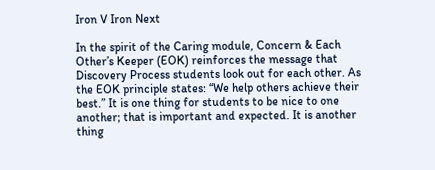Iron V Iron Next

In the spirit of the Caring module, Concern & Each Other’s Keeper (EOK) reinforces the message that Discovery Process students look out for each other. As the EOK principle states: “We help others achieve their best.” It is one thing for students to be nice to one another; that is important and expected. It is another thing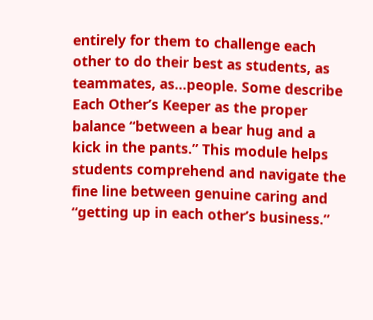entirely for them to challenge each other to do their best as students, as teammates, as…people. Some describe Each Other’s Keeper as the proper balance “between a bear hug and a kick in the pants.” This module helps students comprehend and navigate the fine line between genuine caring and “getting up in each other’s business.”